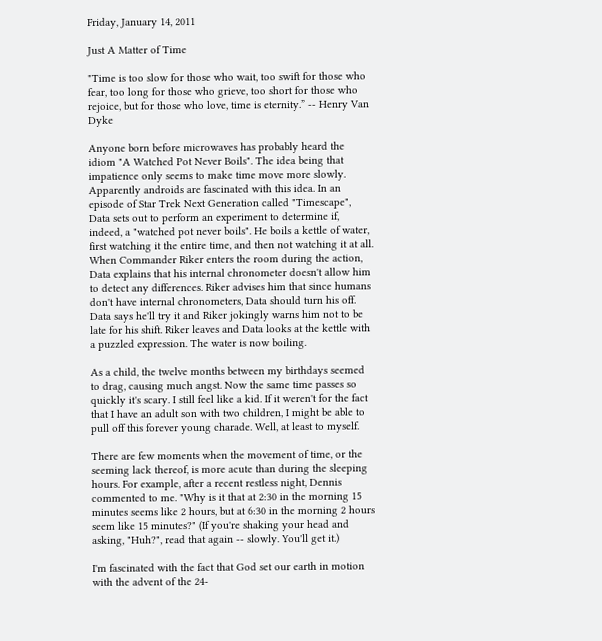Friday, January 14, 2011

Just A Matter of Time

"Time is too slow for those who wait, too swift for those who fear, too long for those who grieve, too short for those who rejoice, but for those who love, time is eternity.” -- Henry Van Dyke

Anyone born before microwaves has probably heard the idiom "A Watched Pot Never Boils". The idea being that impatience only seems to make time move more slowly. Apparently androids are fascinated with this idea. In an episode of Star Trek Next Generation called "Timescape", Data sets out to perform an experiment to determine if, indeed, a "watched pot never boils". He boils a kettle of water, first watching it the entire time, and then not watching it at all. When Commander Riker enters the room during the action, Data explains that his internal chronometer doesn't allow him to detect any differences. Riker advises him that since humans don't have internal chronometers, Data should turn his off. Data says he'll try it and Riker jokingly warns him not to be late for his shift. Riker leaves and Data looks at the kettle with a puzzled expression. The water is now boiling.

As a child, the twelve months between my birthdays seemed to drag, causing much angst. Now the same time passes so quickly it's scary. I still feel like a kid. If it weren't for the fact that I have an adult son with two children, I might be able to pull off this forever young charade. Well, at least to myself.

There are few moments when the movement of time, or the seeming lack thereof, is more acute than during the sleeping hours. For example, after a recent restless night, Dennis commented to me. "Why is it that at 2:30 in the morning 15 minutes seems like 2 hours, but at 6:30 in the morning 2 hours seem like 15 minutes?" (If you're shaking your head and asking, "Huh?", read that again -- slowly. You'll get it.)

I'm fascinated with the fact that God set our earth in motion with the advent of the 24-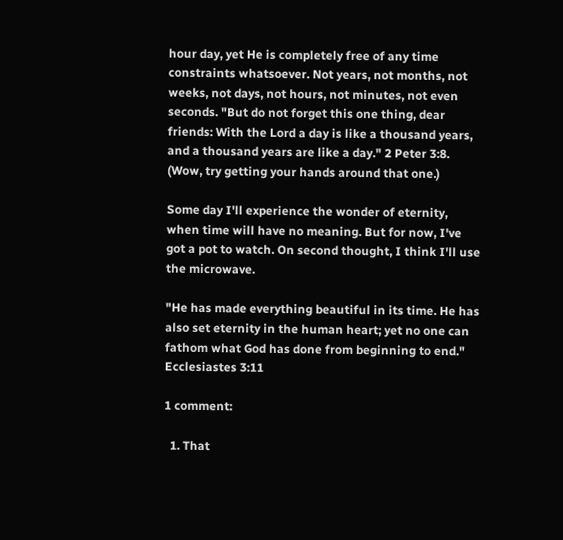hour day, yet He is completely free of any time constraints whatsoever. Not years, not months, not weeks, not days, not hours, not minutes, not even seconds. "But do not forget this one thing, dear friends: With the Lord a day is like a thousand years, and a thousand years are like a day." 2 Peter 3:8. (Wow, try getting your hands around that one.)

Some day I'll experience the wonder of eternity, when time will have no meaning. But for now, I've got a pot to watch. On second thought, I think I'll use the microwave.

"He has made everything beautiful in its time. He has also set eternity in the human heart; yet no one can fathom what God has done from beginning to end."
Ecclesiastes 3:11

1 comment:

  1. That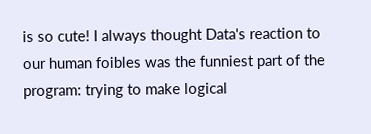is so cute! I always thought Data's reaction to our human foibles was the funniest part of the program: trying to make logical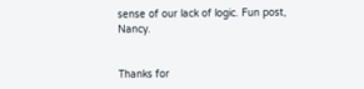sense of our lack of logic. Fun post, Nancy.


Thanks for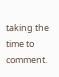taking the time to comment.